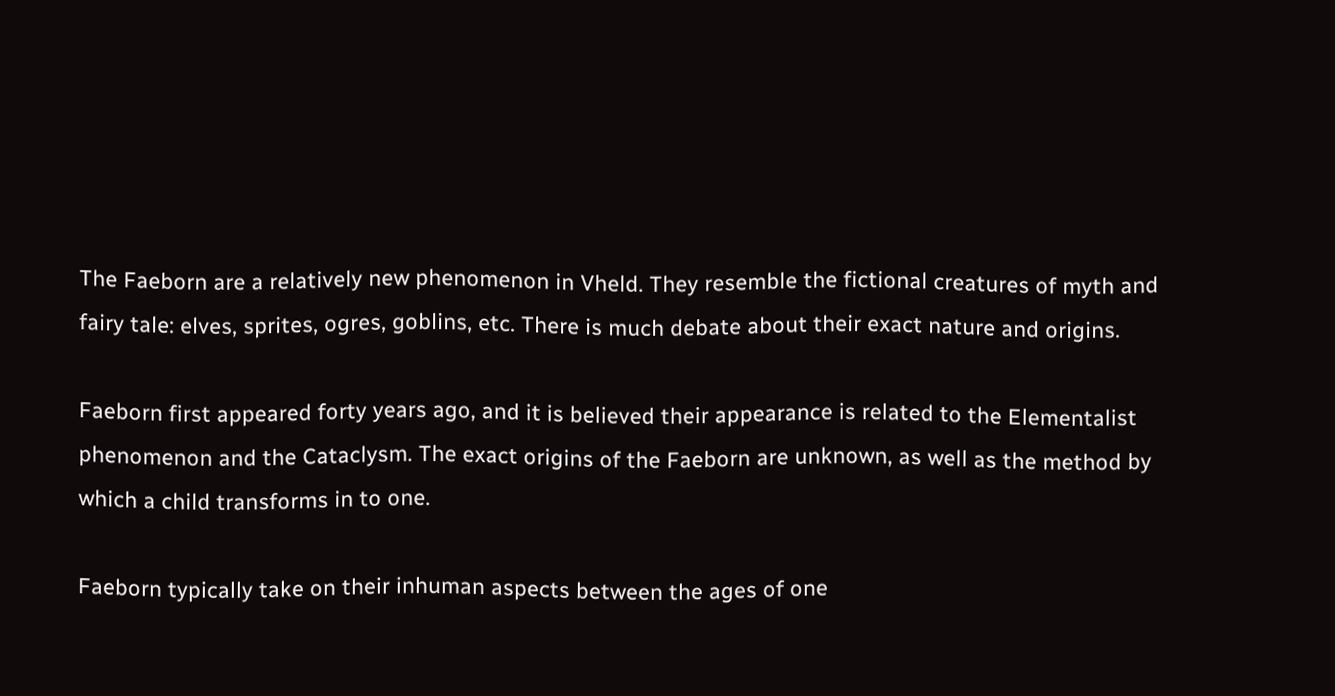The Faeborn are a relatively new phenomenon in Vheld. They resemble the fictional creatures of myth and fairy tale: elves, sprites, ogres, goblins, etc. There is much debate about their exact nature and origins.

Faeborn first appeared forty years ago, and it is believed their appearance is related to the Elementalist phenomenon and the Cataclysm. The exact origins of the Faeborn are unknown, as well as the method by which a child transforms in to one.

Faeborn typically take on their inhuman aspects between the ages of one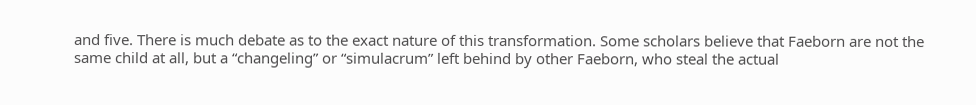and five. There is much debate as to the exact nature of this transformation. Some scholars believe that Faeborn are not the same child at all, but a “changeling” or “simulacrum” left behind by other Faeborn, who steal the actual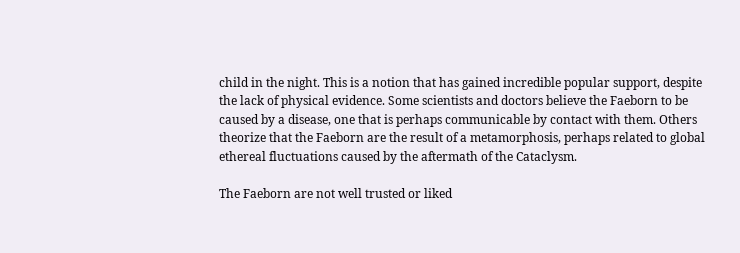child in the night. This is a notion that has gained incredible popular support, despite the lack of physical evidence. Some scientists and doctors believe the Faeborn to be caused by a disease, one that is perhaps communicable by contact with them. Others theorize that the Faeborn are the result of a metamorphosis, perhaps related to global ethereal fluctuations caused by the aftermath of the Cataclysm.

The Faeborn are not well trusted or liked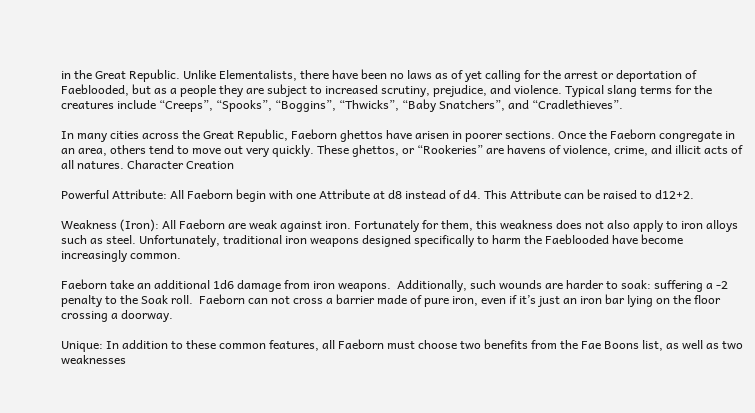in the Great Republic. Unlike Elementalists, there have been no laws as of yet calling for the arrest or deportation of Faeblooded, but as a people they are subject to increased scrutiny, prejudice, and violence. Typical slang terms for the creatures include “Creeps”, “Spooks”, “Boggins”, “Thwicks”, “Baby Snatchers”, and “Cradlethieves”.

In many cities across the Great Republic, Faeborn ghettos have arisen in poorer sections. Once the Faeborn congregate in an area, others tend to move out very quickly. These ghettos, or “Rookeries” are havens of violence, crime, and illicit acts of all natures. Character Creation

Powerful Attribute: All Faeborn begin with one Attribute at d8 instead of d4. This Attribute can be raised to d12+2.

Weakness (Iron): All Faeborn are weak against iron. Fortunately for them, this weakness does not also apply to iron alloys such as steel. Unfortunately, traditional iron weapons designed specifically to harm the Faeblooded have become increasingly common.

Faeborn take an additional 1d6 damage from iron weapons.  Additionally, such wounds are harder to soak: suffering a -2 penalty to the Soak roll.  Faeborn can not cross a barrier made of pure iron, even if it’s just an iron bar lying on the floor crossing a doorway.

Unique: In addition to these common features, all Faeborn must choose two benefits from the Fae Boons list, as well as two weaknesses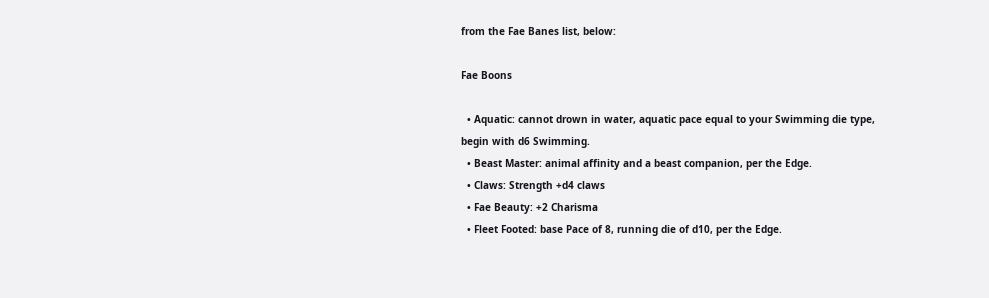from the Fae Banes list, below:

Fae Boons

  • Aquatic: cannot drown in water, aquatic pace equal to your Swimming die type, begin with d6 Swimming.
  • Beast Master: animal affinity and a beast companion, per the Edge.
  • Claws: Strength +d4 claws
  • Fae Beauty: +2 Charisma
  • Fleet Footed: base Pace of 8, running die of d10, per the Edge.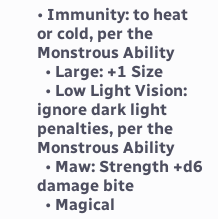• Immunity: to heat or cold, per the Monstrous Ability
  • Large: +1 Size
  • Low Light Vision: ignore dark light penalties, per the Monstrous Ability
  • Maw: Strength +d6 damage bite
  • Magical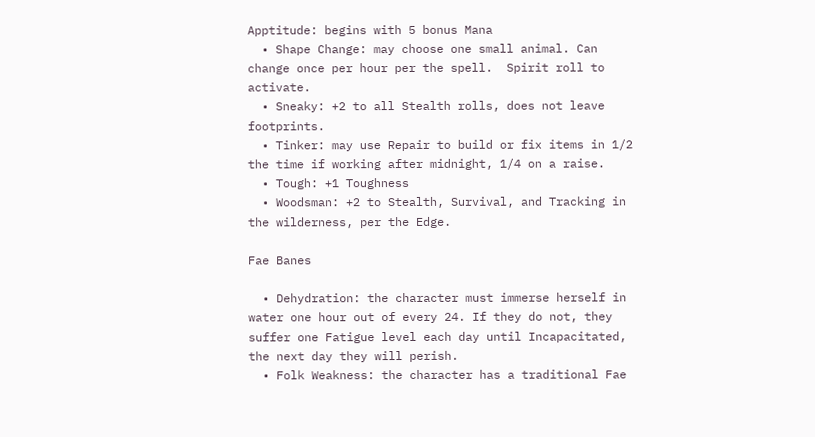Apptitude: begins with 5 bonus Mana
  • Shape Change: may choose one small animal. Can change once per hour per the spell.  Spirit roll to activate.
  • Sneaky: +2 to all Stealth rolls, does not leave footprints.
  • Tinker: may use Repair to build or fix items in 1/2 the time if working after midnight, 1/4 on a raise.
  • Tough: +1 Toughness
  • Woodsman: +2 to Stealth, Survival, and Tracking in the wilderness, per the Edge.

Fae Banes

  • Dehydration: the character must immerse herself in water one hour out of every 24. If they do not, they suffer one Fatigue level each day until Incapacitated, the next day they will perish.
  • Folk Weakness: the character has a traditional Fae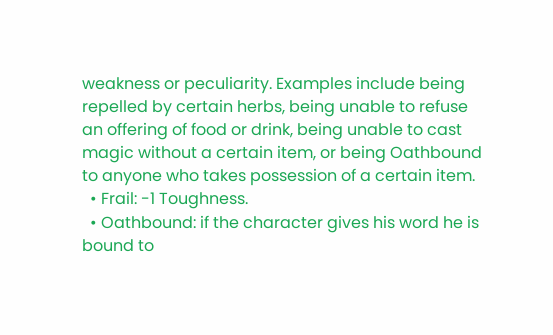weakness or peculiarity. Examples include being repelled by certain herbs, being unable to refuse an offering of food or drink, being unable to cast magic without a certain item, or being Oathbound to anyone who takes possession of a certain item.
  • Frail: -1 Toughness.
  • Oathbound: if the character gives his word he is bound to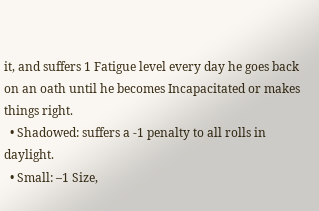it, and suffers 1 Fatigue level every day he goes back on an oath until he becomes Incapacitated or makes things right.
  • Shadowed: suffers a -1 penalty to all rolls in daylight.
  • Small: –1 Size,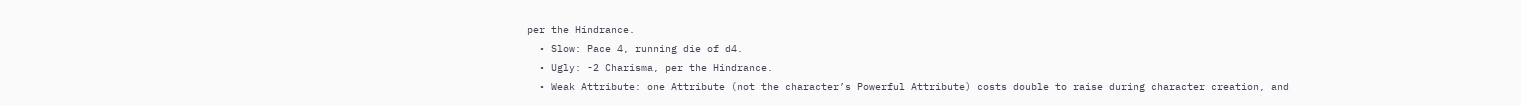per the Hindrance.
  • Slow: Pace 4, running die of d4.
  • Ugly: -2 Charisma, per the Hindrance.
  • Weak Attribute: one Attribute (not the character’s Powerful Attribute) costs double to raise during character creation, and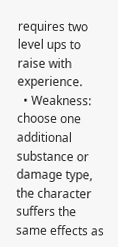requires two level ups to raise with experience.
  • Weakness: choose one additional substance or damage type, the character suffers the same effects as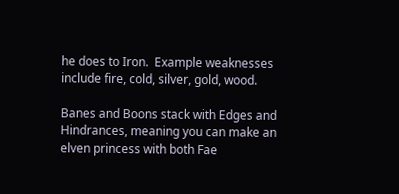he does to Iron.  Example weaknesses include fire, cold, silver, gold, wood.

Banes and Boons stack with Edges and Hindrances, meaning you can make an elven princess with both Fae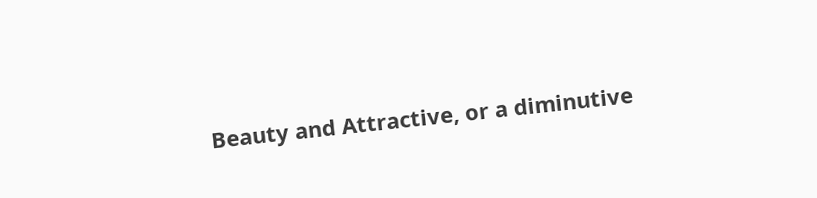Beauty and Attractive, or a diminutive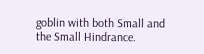goblin with both Small and the Small Hindrance.